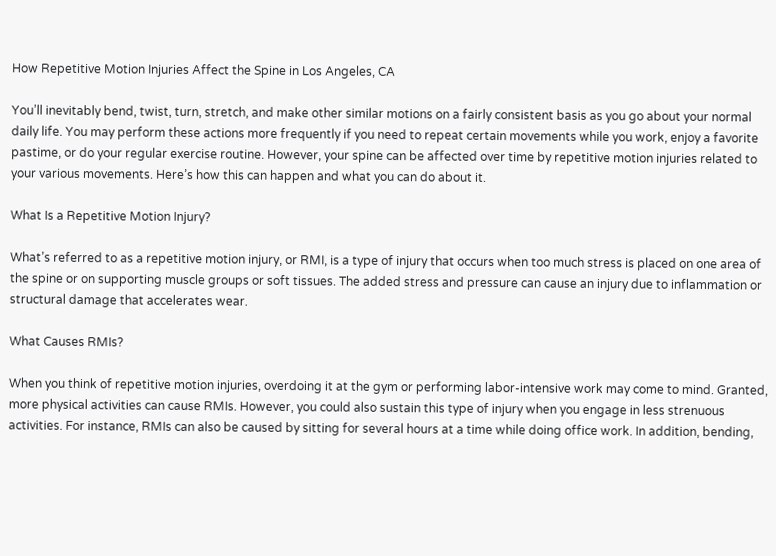How Repetitive Motion Injuries Affect the Spine in Los Angeles, CA

You’ll inevitably bend, twist, turn, stretch, and make other similar motions on a fairly consistent basis as you go about your normal daily life. You may perform these actions more frequently if you need to repeat certain movements while you work, enjoy a favorite pastime, or do your regular exercise routine. However, your spine can be affected over time by repetitive motion injuries related to your various movements. Here’s how this can happen and what you can do about it.

What Is a Repetitive Motion Injury?

What’s referred to as a repetitive motion injury, or RMI, is a type of injury that occurs when too much stress is placed on one area of the spine or on supporting muscle groups or soft tissues. The added stress and pressure can cause an injury due to inflammation or structural damage that accelerates wear.

What Causes RMIs?

When you think of repetitive motion injuries, overdoing it at the gym or performing labor-intensive work may come to mind. Granted, more physical activities can cause RMIs. However, you could also sustain this type of injury when you engage in less strenuous activities. For instance, RMIs can also be caused by sitting for several hours at a time while doing office work. In addition, bending,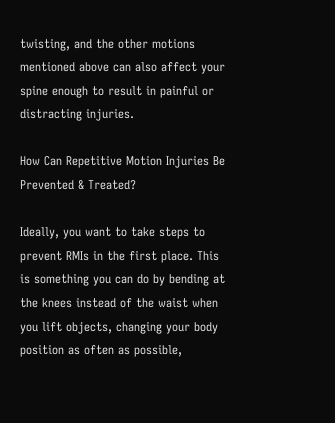twisting, and the other motions mentioned above can also affect your spine enough to result in painful or distracting injuries.

How Can Repetitive Motion Injuries Be Prevented & Treated?

Ideally, you want to take steps to prevent RMIs in the first place. This is something you can do by bending at the knees instead of the waist when you lift objects, changing your body position as often as possible,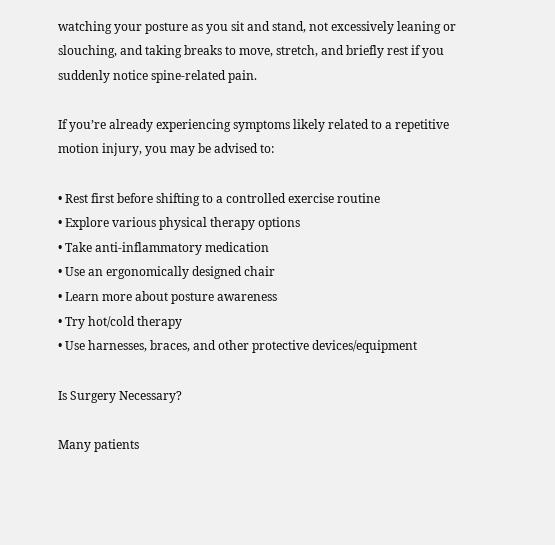watching your posture as you sit and stand, not excessively leaning or slouching, and taking breaks to move, stretch, and briefly rest if you suddenly notice spine-related pain.

If you’re already experiencing symptoms likely related to a repetitive motion injury, you may be advised to:

• Rest first before shifting to a controlled exercise routine
• Explore various physical therapy options
• Take anti-inflammatory medication
• Use an ergonomically designed chair
• Learn more about posture awareness
• Try hot/cold therapy
• Use harnesses, braces, and other protective devices/equipment

Is Surgery Necessary?

Many patients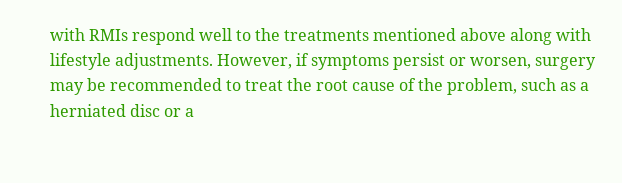with RMIs respond well to the treatments mentioned above along with lifestyle adjustments. However, if symptoms persist or worsen, surgery may be recommended to treat the root cause of the problem, such as a herniated disc or a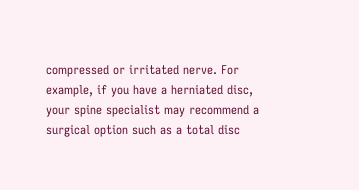compressed or irritated nerve. For example, if you have a herniated disc, your spine specialist may recommend a surgical option such as a total disc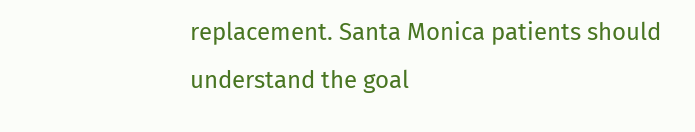replacement. Santa Monica patients should understand the goal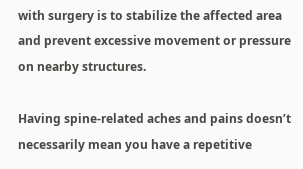with surgery is to stabilize the affected area and prevent excessive movement or pressure on nearby structures.

Having spine-related aches and pains doesn’t necessarily mean you have a repetitive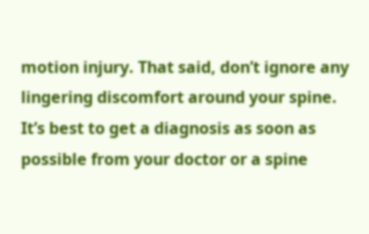motion injury. That said, don’t ignore any lingering discomfort around your spine. It’s best to get a diagnosis as soon as possible from your doctor or a spine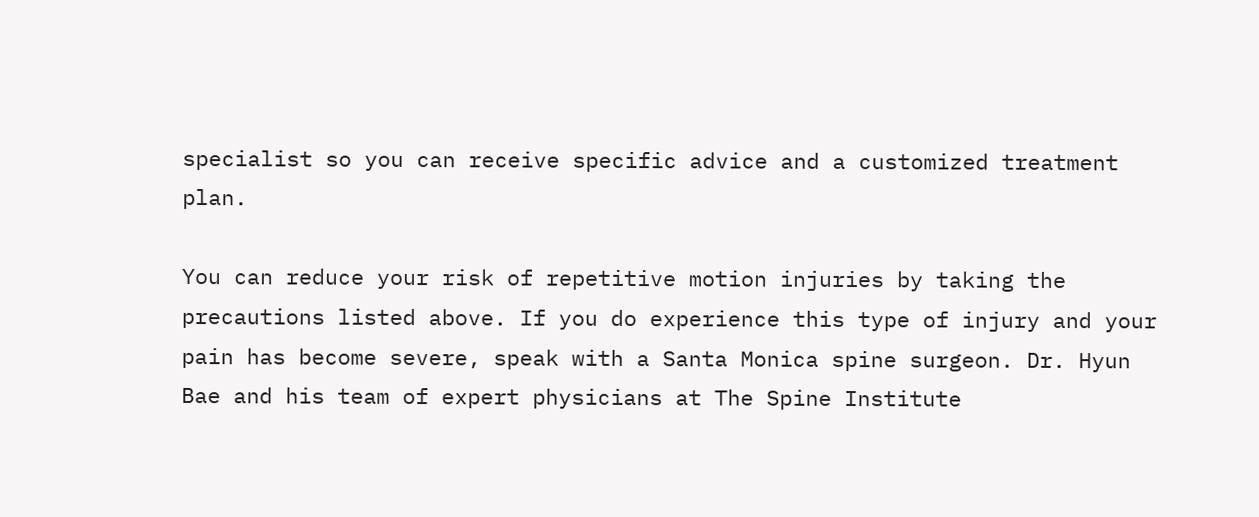specialist so you can receive specific advice and a customized treatment plan.

You can reduce your risk of repetitive motion injuries by taking the precautions listed above. If you do experience this type of injury and your pain has become severe, speak with a Santa Monica spine surgeon. Dr. Hyun Bae and his team of expert physicians at The Spine Institute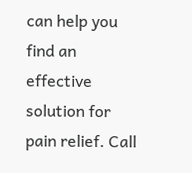can help you find an effective solution for pain relief. Call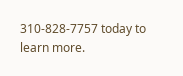310-828-7757 today to learn more.